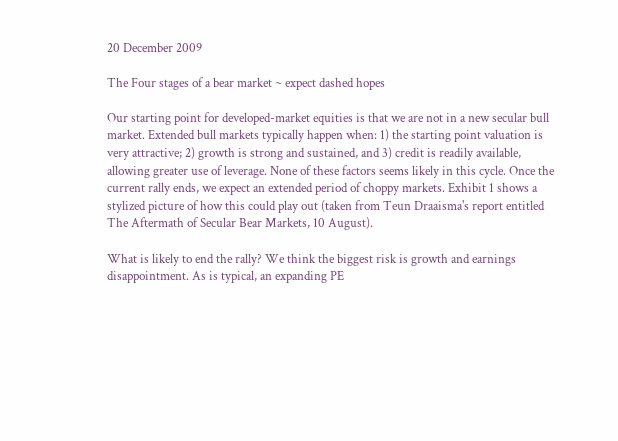20 December 2009

The Four stages of a bear market ~ expect dashed hopes

Our starting point for developed-market equities is that we are not in a new secular bull market. Extended bull markets typically happen when: 1) the starting point valuation is very attractive; 2) growth is strong and sustained, and 3) credit is readily available, allowing greater use of leverage. None of these factors seems likely in this cycle. Once the current rally ends, we expect an extended period of choppy markets. Exhibit 1 shows a stylized picture of how this could play out (taken from Teun Draaisma's report entitled The Aftermath of Secular Bear Markets, 10 August).

What is likely to end the rally? We think the biggest risk is growth and earnings disappointment. As is typical, an expanding PE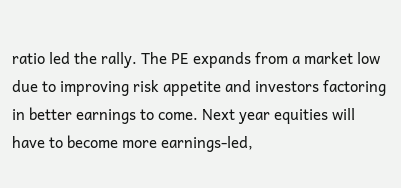ratio led the rally. The PE expands from a market low due to improving risk appetite and investors factoring in better earnings to come. Next year equities will have to become more earnings-led,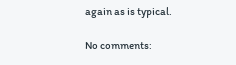again as is typical.

No comments: